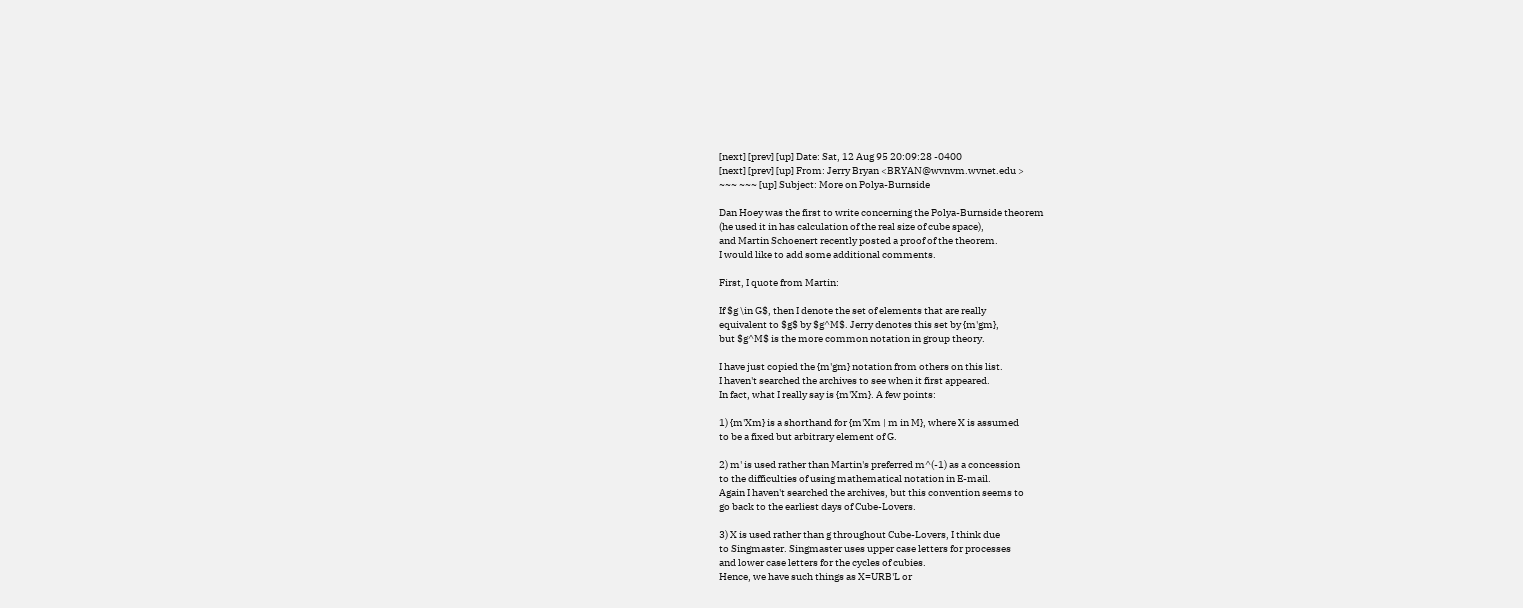[next] [prev] [up] Date: Sat, 12 Aug 95 20:09:28 -0400
[next] [prev] [up] From: Jerry Bryan <BRYAN@wvnvm.wvnet.edu >
~~~ ~~~ [up] Subject: More on Polya-Burnside

Dan Hoey was the first to write concerning the Polya-Burnside theorem
(he used it in has calculation of the real size of cube space),
and Martin Schoenert recently posted a proof of the theorem.
I would like to add some additional comments.

First, I quote from Martin:

If $g \in G$, then I denote the set of elements that are really
equivalent to $g$ by $g^M$. Jerry denotes this set by {m'gm},
but $g^M$ is the more common notation in group theory.

I have just copied the {m'gm} notation from others on this list.
I haven't searched the archives to see when it first appeared.
In fact, what I really say is {m'Xm}. A few points:

1) {m'Xm} is a shorthand for {m'Xm | m in M}, where X is assumed
to be a fixed but arbitrary element of G.

2) m' is used rather than Martin's preferred m^(-1) as a concession
to the difficulties of using mathematical notation in E-mail.
Again I haven't searched the archives, but this convention seems to
go back to the earliest days of Cube-Lovers.

3) X is used rather than g throughout Cube-Lovers, I think due
to Singmaster. Singmaster uses upper case letters for processes
and lower case letters for the cycles of cubies.
Hence, we have such things as X=URB'L or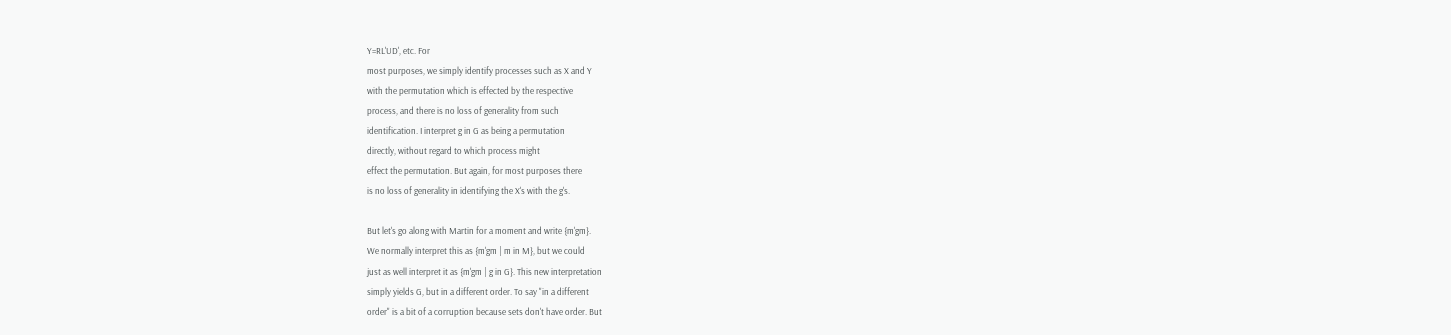Y=RL'UD', etc. For
most purposes, we simply identify processes such as X and Y
with the permutation which is effected by the respective
process, and there is no loss of generality from such
identification. I interpret g in G as being a permutation
directly, without regard to which process might
effect the permutation. But again, for most purposes there
is no loss of generality in identifying the X's with the g's.

But let's go along with Martin for a moment and write {m'gm}.
We normally interpret this as {m'gm | m in M}, but we could
just as well interpret it as {m'gm | g in G}. This new interpretation
simply yields G, but in a different order. To say "in a different
order" is a bit of a corruption because sets don't have order. But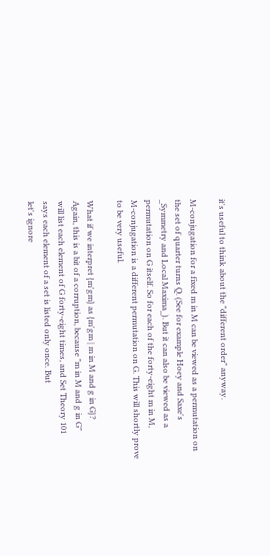it's useful to think about the "different order" anyway.

M-conjugation for a fixed m in M can be viewed as a permutation on
the set of quarter turns Q. (See for example Hoey and Saxe's
_Symmetry and Local Maxima_). But it can also be viewed as a
permutation on G itself. So for each of the forty-eight m in M,
M-conjugation is a different permutation on G. This will shortly prove
to be very useful.

What if we interpret {m'gm} as {m'gm | m in M and g in G}?
Again, this is a bit of a corruption, because "m in M and g in G"
will list each element of G forty-eight times, and Set Theory 101
says each element of a set is listed only once. But
let's ignore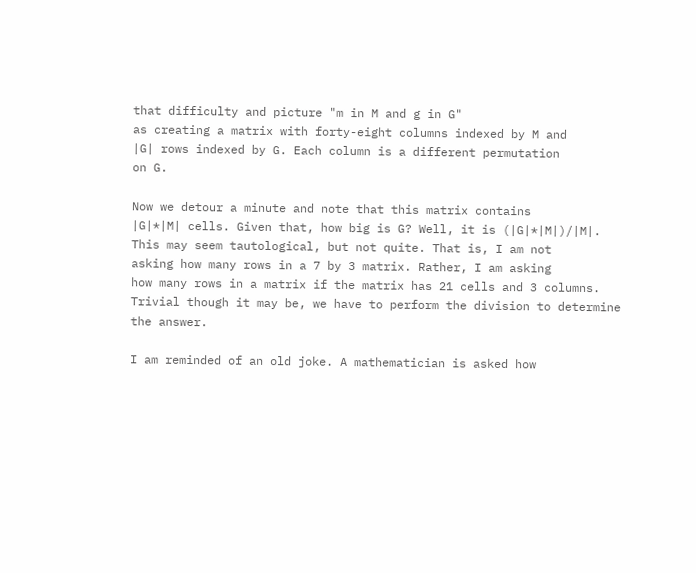that difficulty and picture "m in M and g in G"
as creating a matrix with forty-eight columns indexed by M and
|G| rows indexed by G. Each column is a different permutation
on G.

Now we detour a minute and note that this matrix contains
|G|*|M| cells. Given that, how big is G? Well, it is (|G|*|M|)/|M|.
This may seem tautological, but not quite. That is, I am not
asking how many rows in a 7 by 3 matrix. Rather, I am asking
how many rows in a matrix if the matrix has 21 cells and 3 columns.
Trivial though it may be, we have to perform the division to determine
the answer.

I am reminded of an old joke. A mathematician is asked how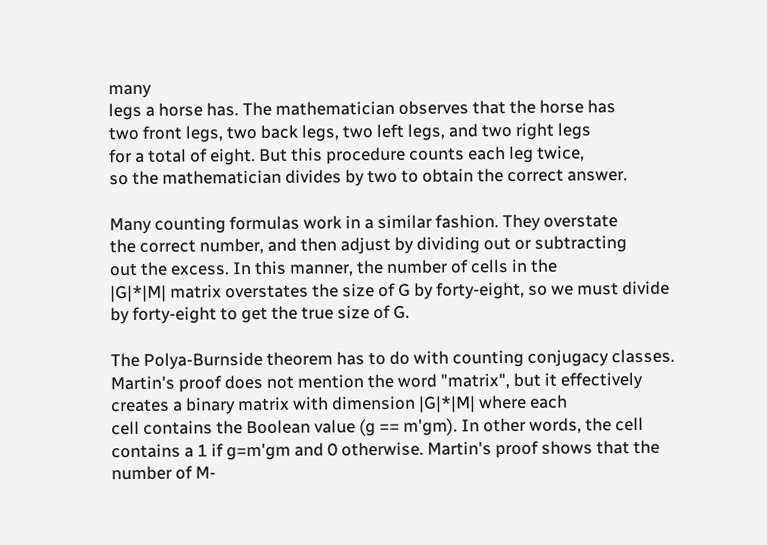many
legs a horse has. The mathematician observes that the horse has
two front legs, two back legs, two left legs, and two right legs
for a total of eight. But this procedure counts each leg twice,
so the mathematician divides by two to obtain the correct answer.

Many counting formulas work in a similar fashion. They overstate
the correct number, and then adjust by dividing out or subtracting
out the excess. In this manner, the number of cells in the
|G|*|M| matrix overstates the size of G by forty-eight, so we must divide
by forty-eight to get the true size of G.

The Polya-Burnside theorem has to do with counting conjugacy classes.
Martin's proof does not mention the word "matrix", but it effectively
creates a binary matrix with dimension |G|*|M| where each
cell contains the Boolean value (g == m'gm). In other words, the cell
contains a 1 if g=m'gm and 0 otherwise. Martin's proof shows that the
number of M-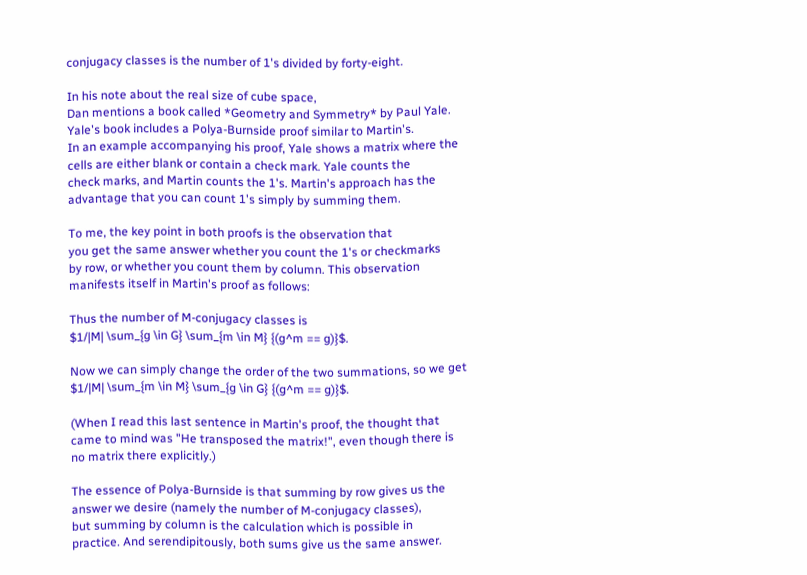conjugacy classes is the number of 1's divided by forty-eight.

In his note about the real size of cube space,
Dan mentions a book called *Geometry and Symmetry* by Paul Yale.
Yale's book includes a Polya-Burnside proof similar to Martin's.
In an example accompanying his proof, Yale shows a matrix where the
cells are either blank or contain a check mark. Yale counts the
check marks, and Martin counts the 1's. Martin's approach has the
advantage that you can count 1's simply by summing them.

To me, the key point in both proofs is the observation that
you get the same answer whether you count the 1's or checkmarks
by row, or whether you count them by column. This observation
manifests itself in Martin's proof as follows:

Thus the number of M-conjugacy classes is
$1/|M| \sum_{g \in G} \sum_{m \in M} {(g^m == g)}$.

Now we can simply change the order of the two summations, so we get
$1/|M| \sum_{m \in M} \sum_{g \in G} {(g^m == g)}$.

(When I read this last sentence in Martin's proof, the thought that
came to mind was "He transposed the matrix!", even though there is
no matrix there explicitly.)

The essence of Polya-Burnside is that summing by row gives us the
answer we desire (namely the number of M-conjugacy classes),
but summing by column is the calculation which is possible in
practice. And serendipitously, both sums give us the same answer.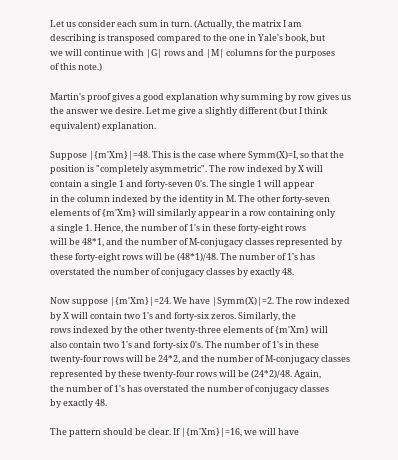Let us consider each sum in turn. (Actually, the matrix I am
describing is transposed compared to the one in Yale's book, but
we will continue with |G| rows and |M| columns for the purposes
of this note.)

Martin's proof gives a good explanation why summing by row gives us
the answer we desire. Let me give a slightly different (but I think
equivalent) explanation.

Suppose |{m'Xm}|=48. This is the case where Symm(X)=I, so that the
position is "completely asymmetric". The row indexed by X will
contain a single 1 and forty-seven 0's. The single 1 will appear
in the column indexed by the identity in M. The other forty-seven
elements of {m'Xm} will similarly appear in a row containing only
a single 1. Hence, the number of 1's in these forty-eight rows
will be 48*1, and the number of M-conjugacy classes represented by
these forty-eight rows will be (48*1)/48. The number of 1's has
overstated the number of conjugacy classes by exactly 48.

Now suppose |{m'Xm}|=24. We have |Symm(X)|=2. The row indexed
by X will contain two 1's and forty-six zeros. Similarly, the
rows indexed by the other twenty-three elements of {m'Xm} will
also contain two 1's and forty-six 0's. The number of 1's in these
twenty-four rows will be 24*2, and the number of M-conjugacy classes
represented by these twenty-four rows will be (24*2)/48. Again,
the number of 1's has overstated the number of conjugacy classes
by exactly 48.

The pattern should be clear. If |{m'Xm}|=16, we will have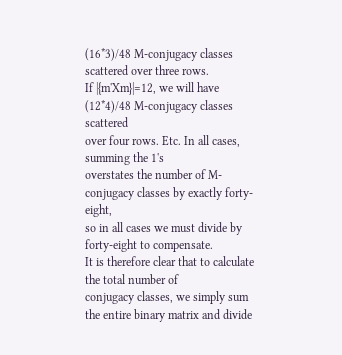(16*3)/48 M-conjugacy classes scattered over three rows.
If |{m'Xm}|=12, we will have (12*4)/48 M-conjugacy classes scattered
over four rows. Etc. In all cases, summing the 1's
overstates the number of M-conjugacy classes by exactly forty-eight,
so in all cases we must divide by forty-eight to compensate.
It is therefore clear that to calculate the total number of
conjugacy classes, we simply sum the entire binary matrix and divide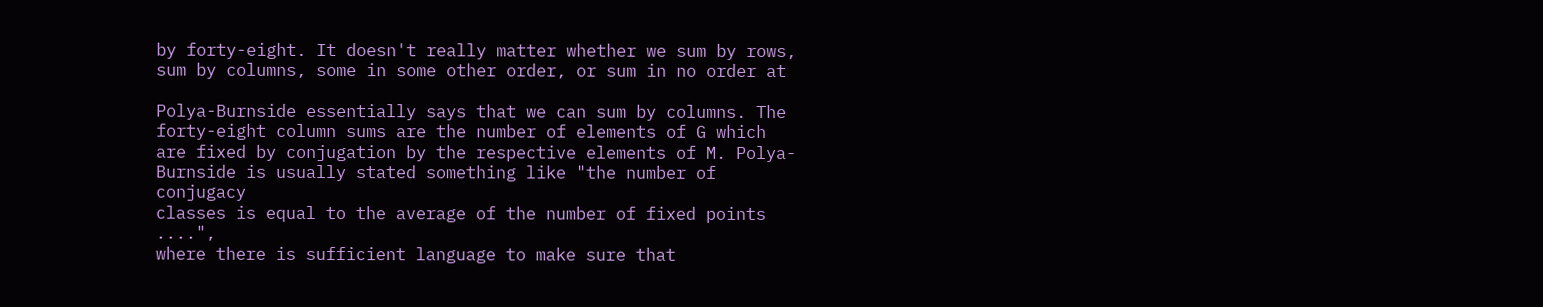by forty-eight. It doesn't really matter whether we sum by rows,
sum by columns, some in some other order, or sum in no order at

Polya-Burnside essentially says that we can sum by columns. The
forty-eight column sums are the number of elements of G which
are fixed by conjugation by the respective elements of M. Polya-
Burnside is usually stated something like "the number of conjugacy
classes is equal to the average of the number of fixed points ....",
where there is sufficient language to make sure that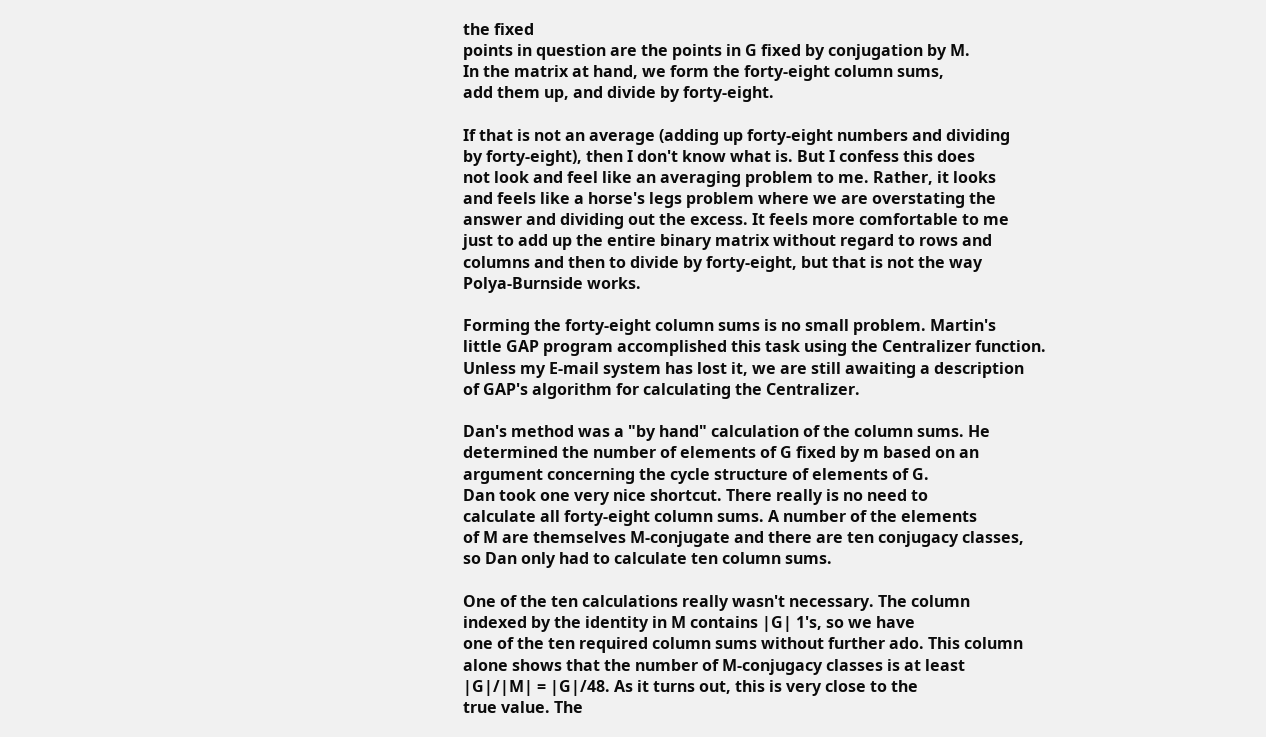the fixed
points in question are the points in G fixed by conjugation by M.
In the matrix at hand, we form the forty-eight column sums,
add them up, and divide by forty-eight.

If that is not an average (adding up forty-eight numbers and dividing
by forty-eight), then I don't know what is. But I confess this does
not look and feel like an averaging problem to me. Rather, it looks
and feels like a horse's legs problem where we are overstating the
answer and dividing out the excess. It feels more comfortable to me
just to add up the entire binary matrix without regard to rows and
columns and then to divide by forty-eight, but that is not the way
Polya-Burnside works.

Forming the forty-eight column sums is no small problem. Martin's
little GAP program accomplished this task using the Centralizer function.
Unless my E-mail system has lost it, we are still awaiting a description
of GAP's algorithm for calculating the Centralizer.

Dan's method was a "by hand" calculation of the column sums. He
determined the number of elements of G fixed by m based on an
argument concerning the cycle structure of elements of G.
Dan took one very nice shortcut. There really is no need to
calculate all forty-eight column sums. A number of the elements
of M are themselves M-conjugate and there are ten conjugacy classes,
so Dan only had to calculate ten column sums.

One of the ten calculations really wasn't necessary. The column
indexed by the identity in M contains |G| 1's, so we have
one of the ten required column sums without further ado. This column
alone shows that the number of M-conjugacy classes is at least
|G|/|M| = |G|/48. As it turns out, this is very close to the
true value. The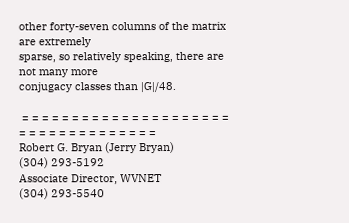other forty-seven columns of the matrix are extremely
sparse, so relatively speaking, there are not many more
conjugacy classes than |G|/48.

 = = = = = = = = = = = = = = = = = = = = = = = = = = = = = = = = = = =
Robert G. Bryan (Jerry Bryan)                        (304) 293-5192
Associate Director, WVNET                            (304) 293-5540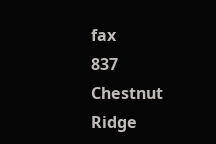fax
837 Chestnut Ridge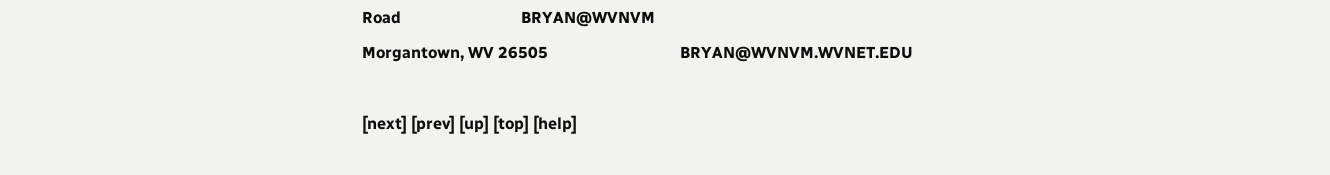Road                              BRYAN@WVNVM
Morgantown, WV 26505                                 BRYAN@WVNVM.WVNET.EDU

[next] [prev] [up] [top] [help]